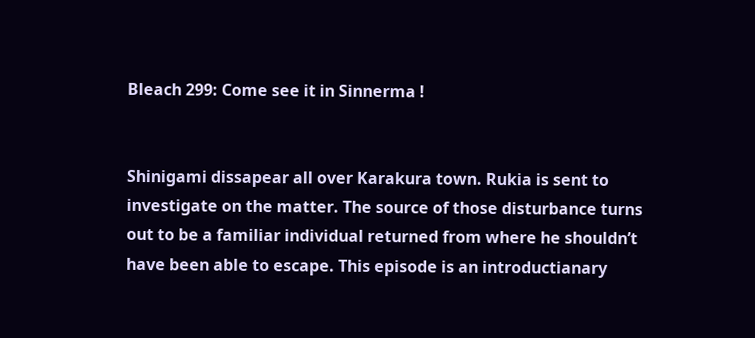Bleach 299: Come see it in Sinnerma !


Shinigami dissapear all over Karakura town. Rukia is sent to investigate on the matter. The source of those disturbance turns out to be a familiar individual returned from where he shouldn’t have been able to escape. This episode is an introductianary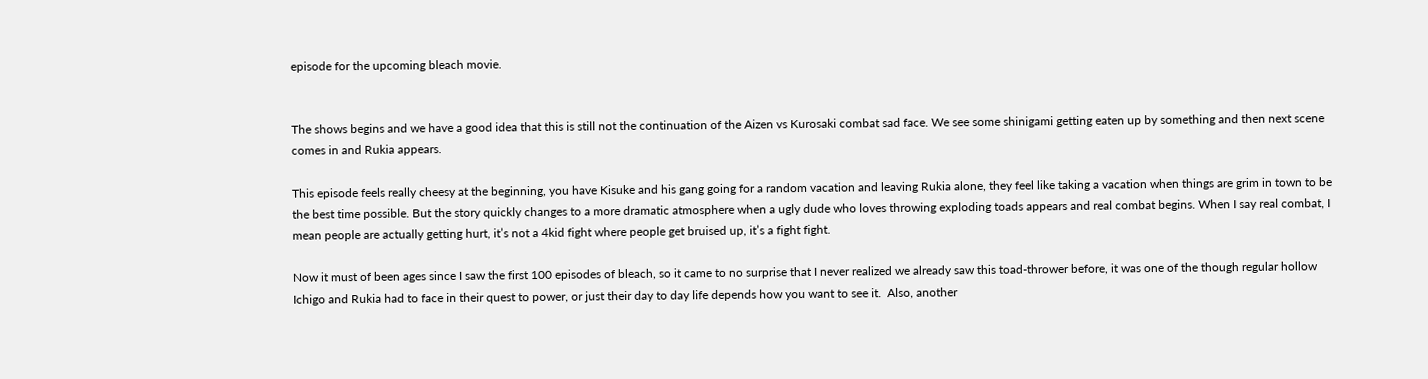episode for the upcoming bleach movie.


The shows begins and we have a good idea that this is still not the continuation of the Aizen vs Kurosaki combat sad face. We see some shinigami getting eaten up by something and then next scene comes in and Rukia appears.

This episode feels really cheesy at the beginning, you have Kisuke and his gang going for a random vacation and leaving Rukia alone, they feel like taking a vacation when things are grim in town to be the best time possible. But the story quickly changes to a more dramatic atmosphere when a ugly dude who loves throwing exploding toads appears and real combat begins. When I say real combat, I mean people are actually getting hurt, it’s not a 4kid fight where people get bruised up, it’s a fight fight.

Now it must of been ages since I saw the first 100 episodes of bleach, so it came to no surprise that I never realized we already saw this toad-thrower before, it was one of the though regular hollow Ichigo and Rukia had to face in their quest to power, or just their day to day life depends how you want to see it.  Also, another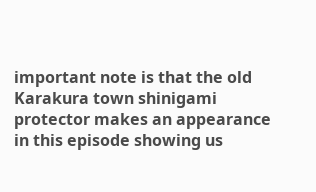important note is that the old Karakura town shinigami protector makes an appearance in this episode showing us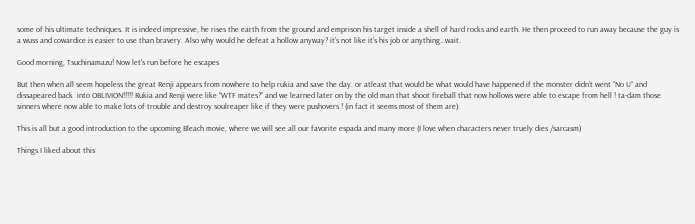some of his ultimate techniques. It is indeed impressive, he rises the earth from the ground and emprison his target inside a shell of hard rocks and earth. He then proceed to run away because the guy is a wuss and cowardice is easier to use than bravery. Also why would he defeat a hollow anyway? it’s not like it’s his job or anything…wait.

Good morning, Tsuchinamazu! Now let's run before he escapes

But then when all seem hopeless the great Renji appears from nowhere to help rukia and save the day. or atleast that would be what would have happened if the monster didn’t went “No U” and dissapeared back  into OBLIVION!!!!! Rukia and Renji were like “WTF mates?” and we learned later on by the old man that shoot fireball that now hollows were able to escape from hell ! ta-dam those sinners where now able to make lots of trouble and destroy soulreaper like if they were pushovers ! (in fact it seems most of them are).

This is all but a good introduction to the upcoming Bleach movie, where we will see all our favorite espada and many more (I love when characters never truely dies /sarcasm)

Things I liked about this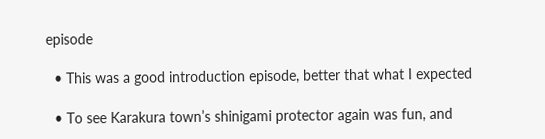episode

  • This was a good introduction episode, better that what I expected

  • To see Karakura town’s shinigami protector again was fun, and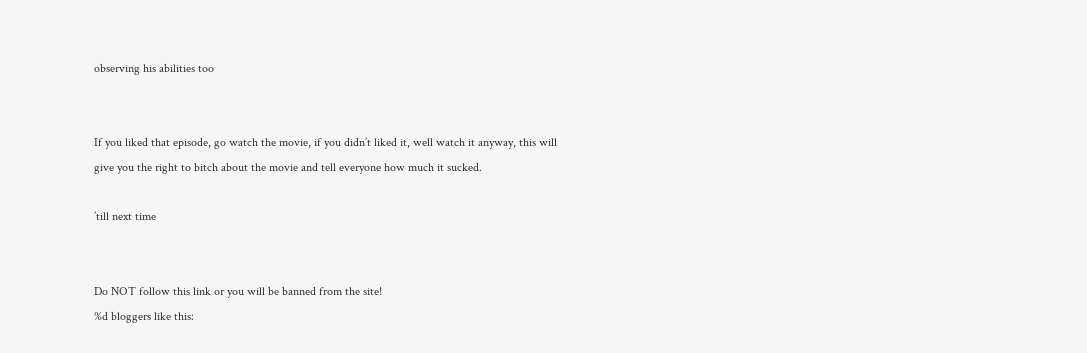observing his abilities too


If you liked that episode, go watch the movie, if you didn’t liked it, well watch it anyway, this will give you the right to bitch about the movie and tell everyone how much it sucked.

’till next time


Do NOT follow this link or you will be banned from the site!
%d bloggers like this: